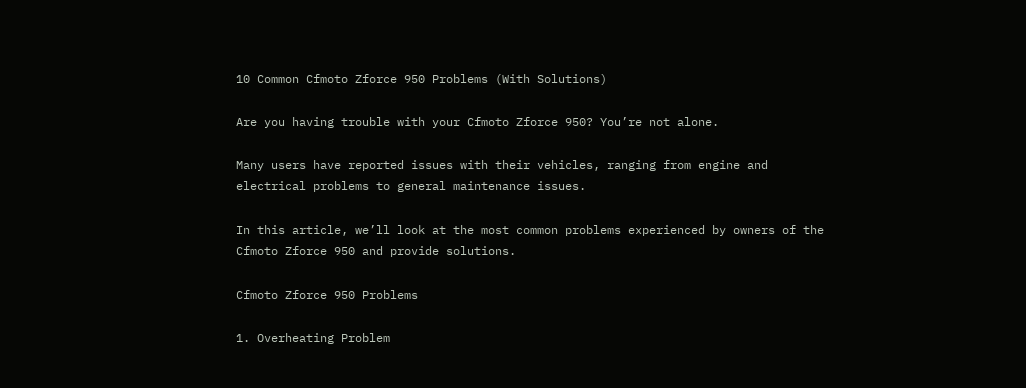10 Common Cfmoto Zforce 950 Problems (With Solutions)

Are you having trouble with your Cfmoto Zforce 950? You’re not alone.

Many users have reported issues with their vehicles, ranging from engine and electrical problems to general maintenance issues.

In this article, we’ll look at the most common problems experienced by owners of the Cfmoto Zforce 950 and provide solutions.

Cfmoto Zforce 950 Problems

1. Overheating Problem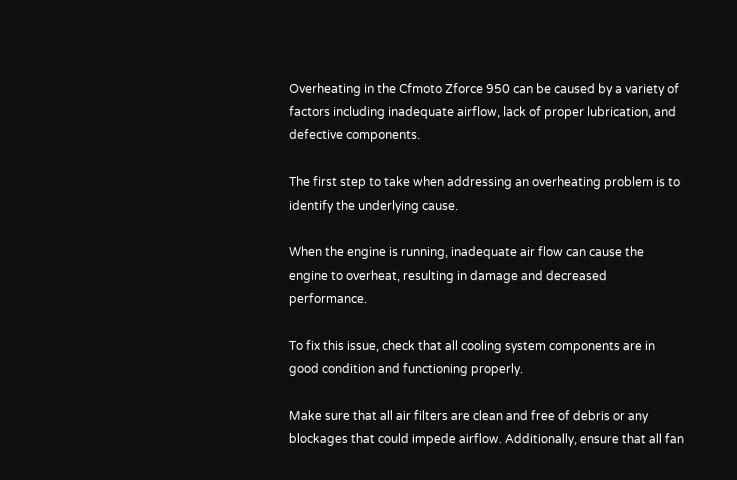Overheating in the Cfmoto Zforce 950 can be caused by a variety of factors including inadequate airflow, lack of proper lubrication, and defective components.

The first step to take when addressing an overheating problem is to identify the underlying cause.

When the engine is running, inadequate air flow can cause the engine to overheat, resulting in damage and decreased performance.

To fix this issue, check that all cooling system components are in good condition and functioning properly.

Make sure that all air filters are clean and free of debris or any blockages that could impede airflow. Additionally, ensure that all fan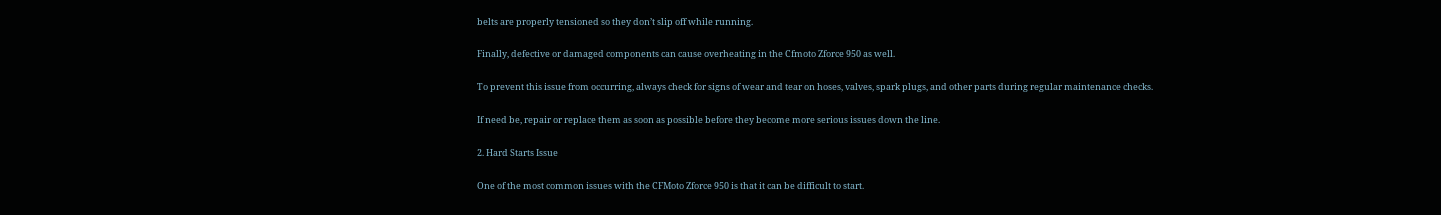belts are properly tensioned so they don’t slip off while running.

Finally, defective or damaged components can cause overheating in the Cfmoto Zforce 950 as well.

To prevent this issue from occurring, always check for signs of wear and tear on hoses, valves, spark plugs, and other parts during regular maintenance checks.

If need be, repair or replace them as soon as possible before they become more serious issues down the line.

2. Hard Starts Issue

One of the most common issues with the CFMoto Zforce 950 is that it can be difficult to start.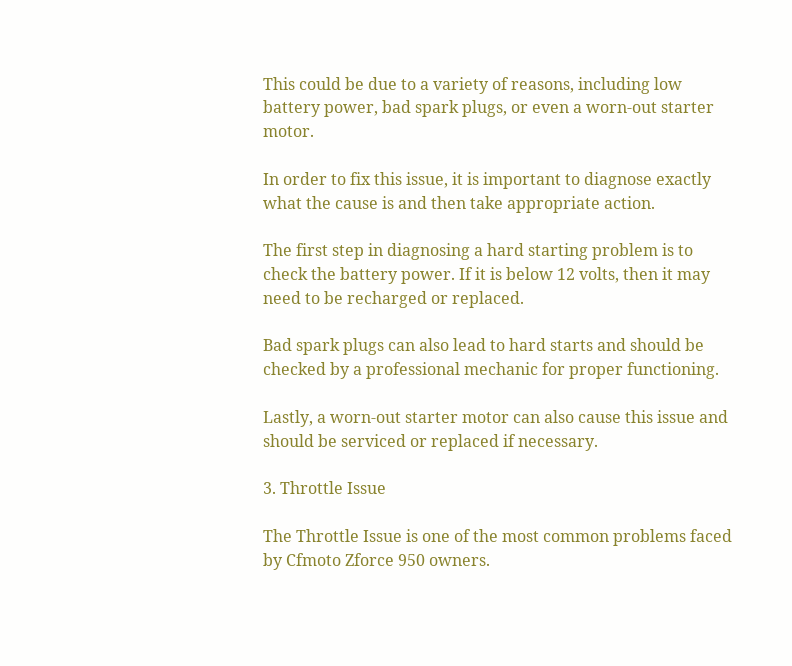This could be due to a variety of reasons, including low battery power, bad spark plugs, or even a worn-out starter motor.

In order to fix this issue, it is important to diagnose exactly what the cause is and then take appropriate action.

The first step in diagnosing a hard starting problem is to check the battery power. If it is below 12 volts, then it may need to be recharged or replaced.

Bad spark plugs can also lead to hard starts and should be checked by a professional mechanic for proper functioning.

Lastly, a worn-out starter motor can also cause this issue and should be serviced or replaced if necessary.

3. Throttle Issue

The Throttle Issue is one of the most common problems faced by Cfmoto Zforce 950 owners.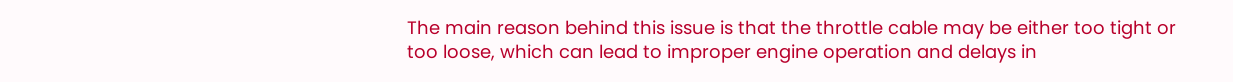The main reason behind this issue is that the throttle cable may be either too tight or too loose, which can lead to improper engine operation and delays in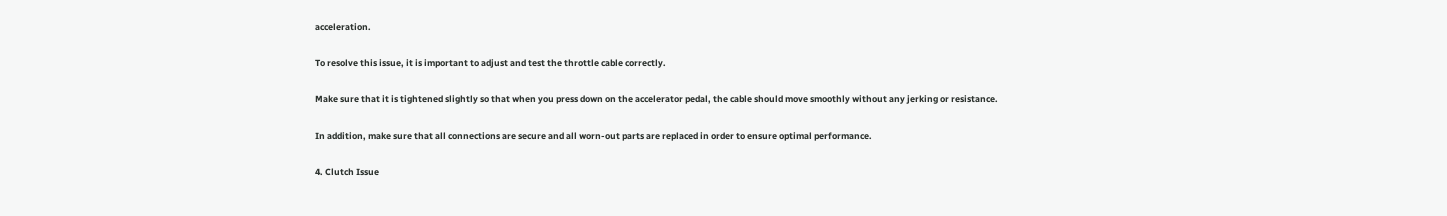acceleration.

To resolve this issue, it is important to adjust and test the throttle cable correctly.

Make sure that it is tightened slightly so that when you press down on the accelerator pedal, the cable should move smoothly without any jerking or resistance.

In addition, make sure that all connections are secure and all worn-out parts are replaced in order to ensure optimal performance.

4. Clutch Issue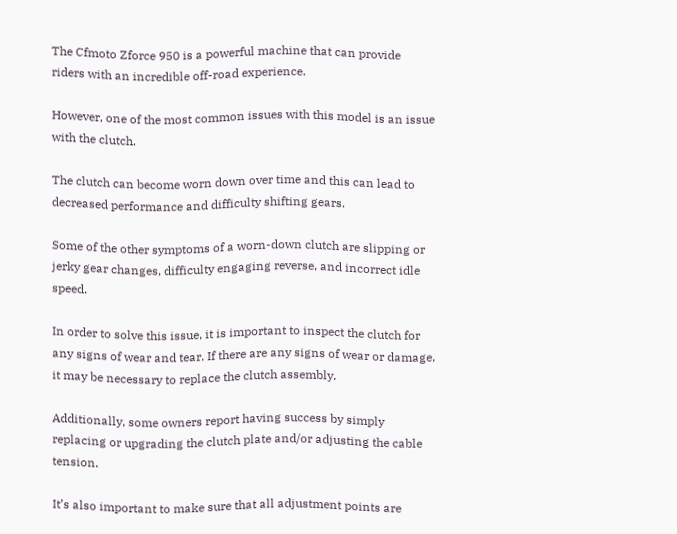The Cfmoto Zforce 950 is a powerful machine that can provide riders with an incredible off-road experience.

However, one of the most common issues with this model is an issue with the clutch.

The clutch can become worn down over time and this can lead to decreased performance and difficulty shifting gears.

Some of the other symptoms of a worn-down clutch are slipping or jerky gear changes, difficulty engaging reverse, and incorrect idle speed.

In order to solve this issue, it is important to inspect the clutch for any signs of wear and tear. If there are any signs of wear or damage, it may be necessary to replace the clutch assembly.

Additionally, some owners report having success by simply replacing or upgrading the clutch plate and/or adjusting the cable tension.

It’s also important to make sure that all adjustment points are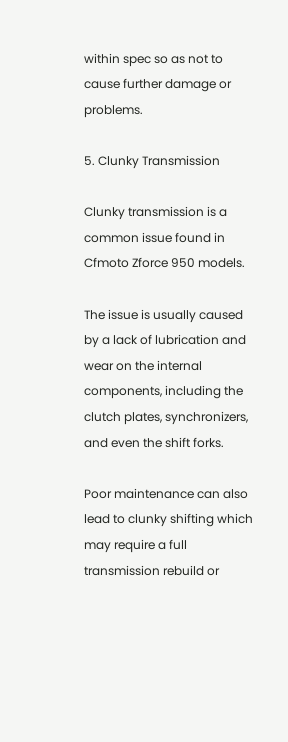within spec so as not to cause further damage or problems.

5. Clunky Transmission

Clunky transmission is a common issue found in Cfmoto Zforce 950 models.

The issue is usually caused by a lack of lubrication and wear on the internal components, including the clutch plates, synchronizers, and even the shift forks.

Poor maintenance can also lead to clunky shifting which may require a full transmission rebuild or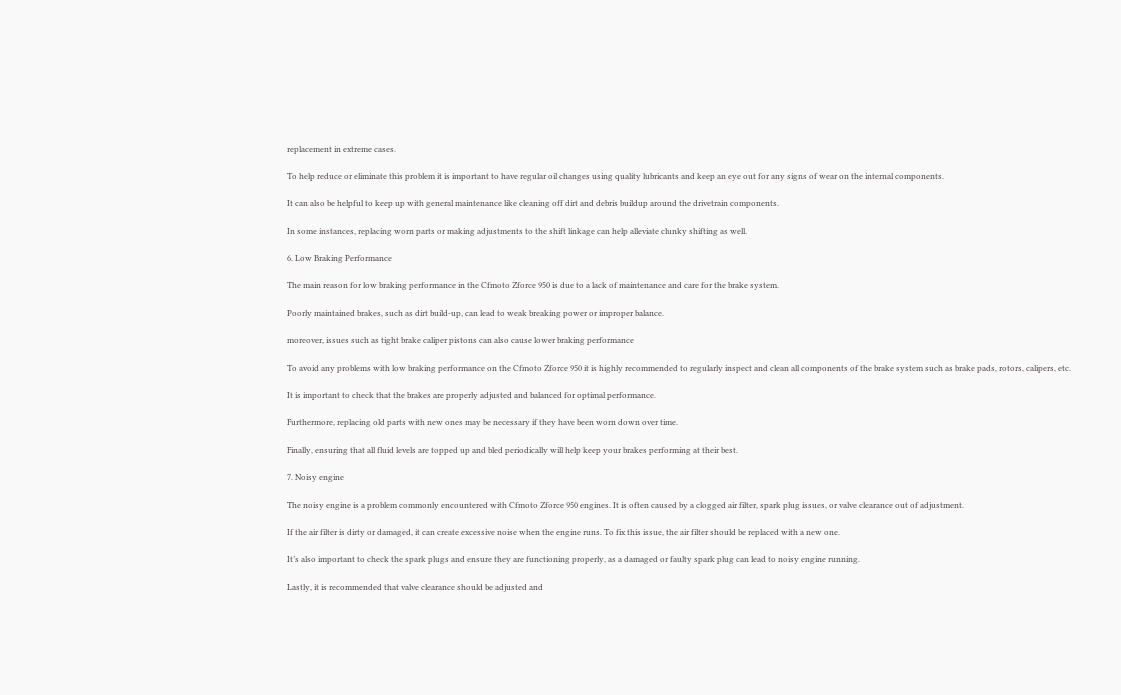replacement in extreme cases.

To help reduce or eliminate this problem it is important to have regular oil changes using quality lubricants and keep an eye out for any signs of wear on the internal components.

It can also be helpful to keep up with general maintenance like cleaning off dirt and debris buildup around the drivetrain components.

In some instances, replacing worn parts or making adjustments to the shift linkage can help alleviate clunky shifting as well.

6. Low Braking Performance

The main reason for low braking performance in the Cfmoto Zforce 950 is due to a lack of maintenance and care for the brake system.

Poorly maintained brakes, such as dirt build-up, can lead to weak breaking power or improper balance.

moreover, issues such as tight brake caliper pistons can also cause lower braking performance

To avoid any problems with low braking performance on the Cfmoto Zforce 950 it is highly recommended to regularly inspect and clean all components of the brake system such as brake pads, rotors, calipers, etc.

It is important to check that the brakes are properly adjusted and balanced for optimal performance.

Furthermore, replacing old parts with new ones may be necessary if they have been worn down over time.

Finally, ensuring that all fluid levels are topped up and bled periodically will help keep your brakes performing at their best.

7. Noisy engine

The noisy engine is a problem commonly encountered with Cfmoto Zforce 950 engines. It is often caused by a clogged air filter, spark plug issues, or valve clearance out of adjustment.

If the air filter is dirty or damaged, it can create excessive noise when the engine runs. To fix this issue, the air filter should be replaced with a new one.

It’s also important to check the spark plugs and ensure they are functioning properly, as a damaged or faulty spark plug can lead to noisy engine running.

Lastly, it is recommended that valve clearance should be adjusted and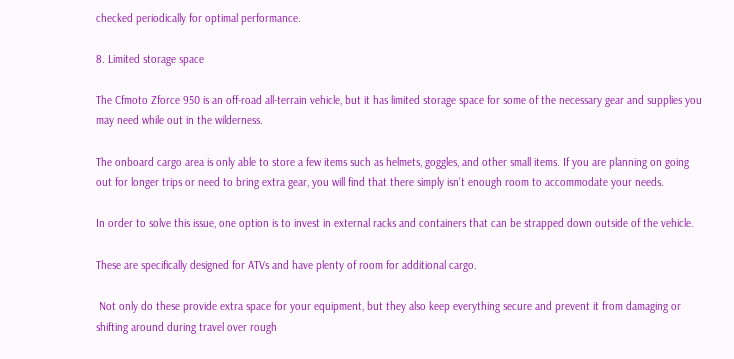checked periodically for optimal performance.

8. Limited storage space

The Cfmoto Zforce 950 is an off-road all-terrain vehicle, but it has limited storage space for some of the necessary gear and supplies you may need while out in the wilderness.

The onboard cargo area is only able to store a few items such as helmets, goggles, and other small items. If you are planning on going out for longer trips or need to bring extra gear, you will find that there simply isn’t enough room to accommodate your needs.

In order to solve this issue, one option is to invest in external racks and containers that can be strapped down outside of the vehicle.

These are specifically designed for ATVs and have plenty of room for additional cargo.

 Not only do these provide extra space for your equipment, but they also keep everything secure and prevent it from damaging or shifting around during travel over rough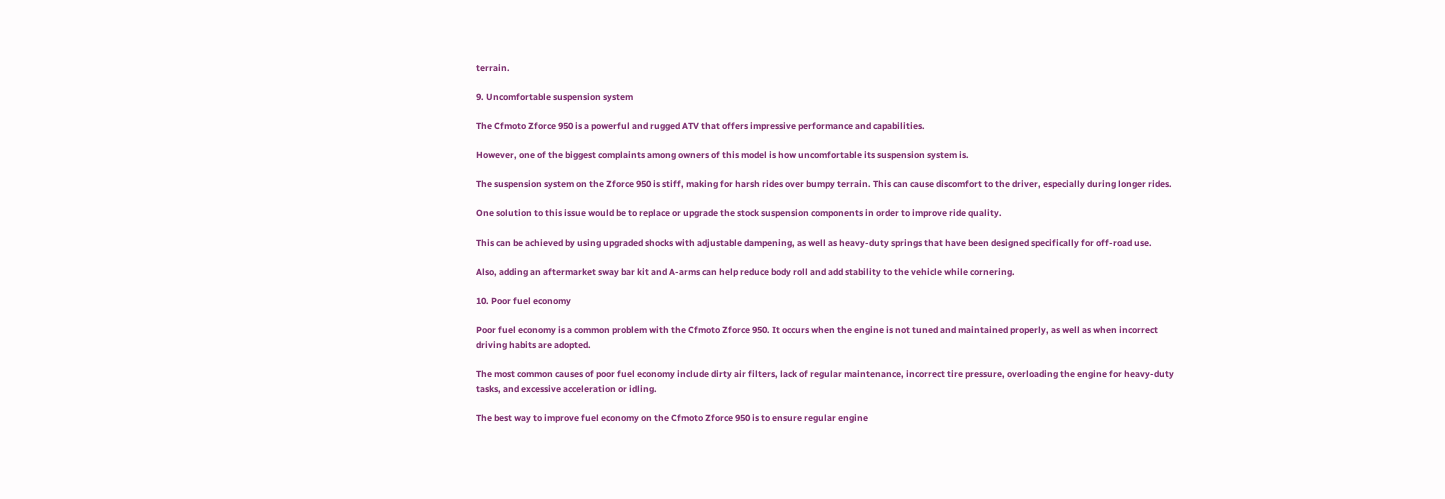terrain.

9. Uncomfortable suspension system

The Cfmoto Zforce 950 is a powerful and rugged ATV that offers impressive performance and capabilities.

However, one of the biggest complaints among owners of this model is how uncomfortable its suspension system is.

The suspension system on the Zforce 950 is stiff, making for harsh rides over bumpy terrain. This can cause discomfort to the driver, especially during longer rides.

One solution to this issue would be to replace or upgrade the stock suspension components in order to improve ride quality.

This can be achieved by using upgraded shocks with adjustable dampening, as well as heavy-duty springs that have been designed specifically for off-road use.

Also, adding an aftermarket sway bar kit and A-arms can help reduce body roll and add stability to the vehicle while cornering.

10. Poor fuel economy

Poor fuel economy is a common problem with the Cfmoto Zforce 950. It occurs when the engine is not tuned and maintained properly, as well as when incorrect driving habits are adopted.

The most common causes of poor fuel economy include dirty air filters, lack of regular maintenance, incorrect tire pressure, overloading the engine for heavy-duty tasks, and excessive acceleration or idling.

The best way to improve fuel economy on the Cfmoto Zforce 950 is to ensure regular engine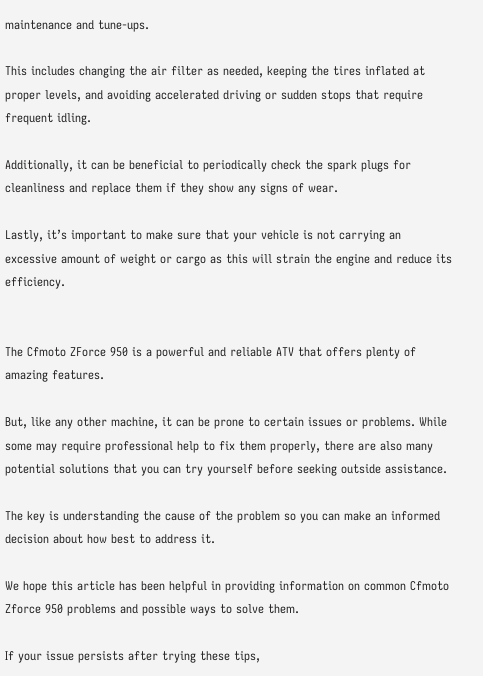maintenance and tune-ups.

This includes changing the air filter as needed, keeping the tires inflated at proper levels, and avoiding accelerated driving or sudden stops that require frequent idling.

Additionally, it can be beneficial to periodically check the spark plugs for cleanliness and replace them if they show any signs of wear.

Lastly, it’s important to make sure that your vehicle is not carrying an excessive amount of weight or cargo as this will strain the engine and reduce its efficiency.


The Cfmoto ZForce 950 is a powerful and reliable ATV that offers plenty of amazing features.

But, like any other machine, it can be prone to certain issues or problems. While some may require professional help to fix them properly, there are also many potential solutions that you can try yourself before seeking outside assistance.

The key is understanding the cause of the problem so you can make an informed decision about how best to address it.

We hope this article has been helpful in providing information on common Cfmoto Zforce 950 problems and possible ways to solve them.

If your issue persists after trying these tips,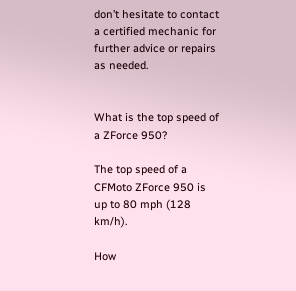don’t hesitate to contact a certified mechanic for further advice or repairs as needed.


What is the top speed of a ZForce 950?

The top speed of a CFMoto ZForce 950 is up to 80 mph (128 km/h).

How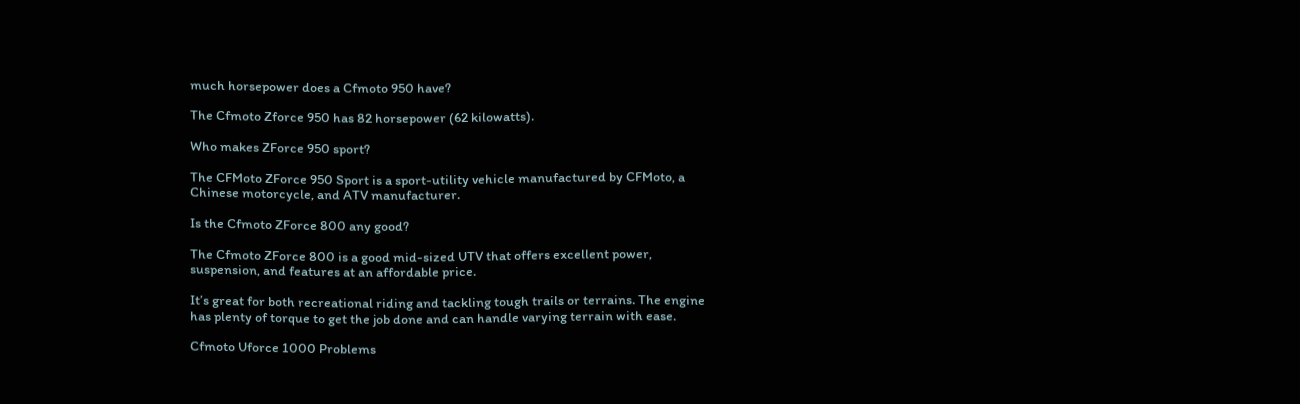much horsepower does a Cfmoto 950 have?

The Cfmoto Zforce 950 has 82 horsepower (62 kilowatts).

Who makes ZForce 950 sport?

The CFMoto ZForce 950 Sport is a sport-utility vehicle manufactured by CFMoto, a Chinese motorcycle, and ATV manufacturer.

Is the Cfmoto ZForce 800 any good?

The Cfmoto ZForce 800 is a good mid-sized UTV that offers excellent power, suspension, and features at an affordable price.

It’s great for both recreational riding and tackling tough trails or terrains. The engine has plenty of torque to get the job done and can handle varying terrain with ease.

Cfmoto Uforce 1000 Problems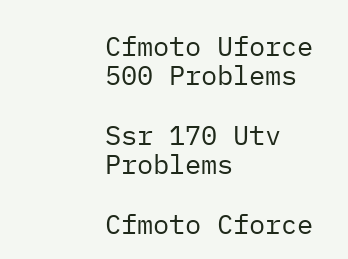Cfmoto Uforce 500 Problems

Ssr 170 Utv Problems

Cfmoto Cforce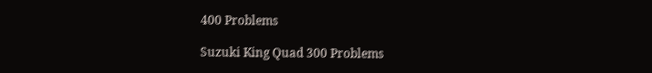400 Problems

Suzuki King Quad 300 Problems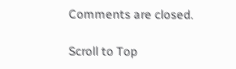Comments are closed.

Scroll to Top